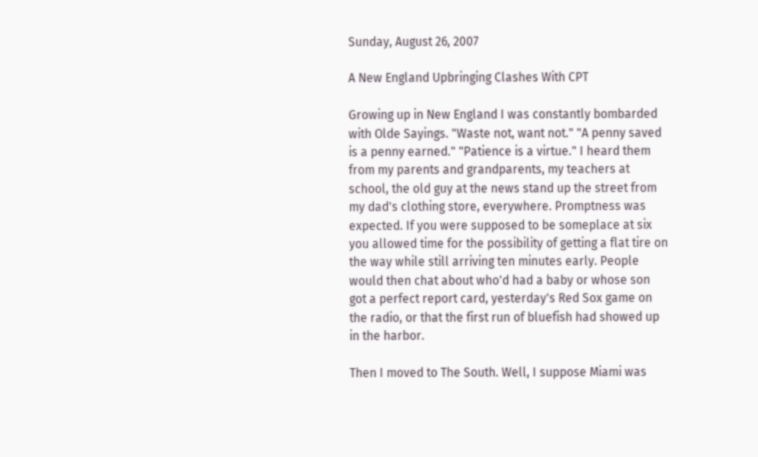Sunday, August 26, 2007

A New England Upbringing Clashes With CPT

Growing up in New England I was constantly bombarded with Olde Sayings. "Waste not, want not." "A penny saved is a penny earned." "Patience is a virtue." I heard them from my parents and grandparents, my teachers at school, the old guy at the news stand up the street from my dad's clothing store, everywhere. Promptness was expected. If you were supposed to be someplace at six you allowed time for the possibility of getting a flat tire on the way while still arriving ten minutes early. People would then chat about who'd had a baby or whose son got a perfect report card, yesterday's Red Sox game on the radio, or that the first run of bluefish had showed up in the harbor.

Then I moved to The South. Well, I suppose Miami was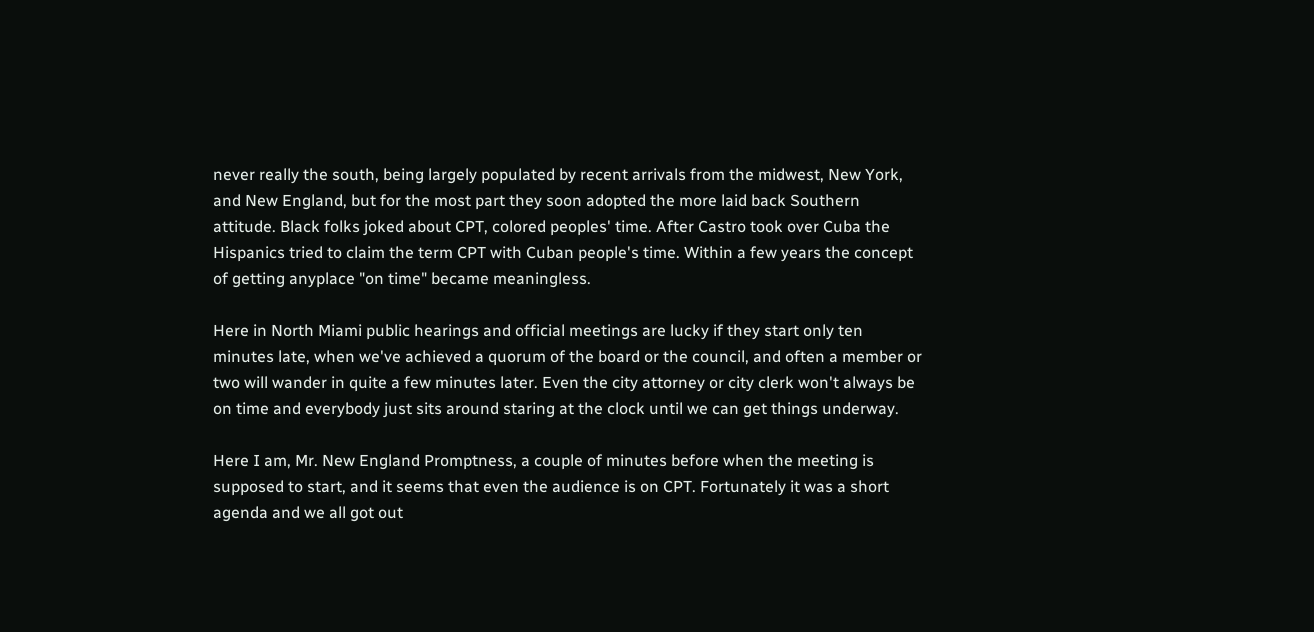never really the south, being largely populated by recent arrivals from the midwest, New York, and New England, but for the most part they soon adopted the more laid back Southern attitude. Black folks joked about CPT, colored peoples' time. After Castro took over Cuba the Hispanics tried to claim the term CPT with Cuban people's time. Within a few years the concept of getting anyplace "on time" became meaningless.

Here in North Miami public hearings and official meetings are lucky if they start only ten minutes late, when we've achieved a quorum of the board or the council, and often a member or two will wander in quite a few minutes later. Even the city attorney or city clerk won't always be on time and everybody just sits around staring at the clock until we can get things underway.

Here I am, Mr. New England Promptness, a couple of minutes before when the meeting is supposed to start, and it seems that even the audience is on CPT. Fortunately it was a short agenda and we all got out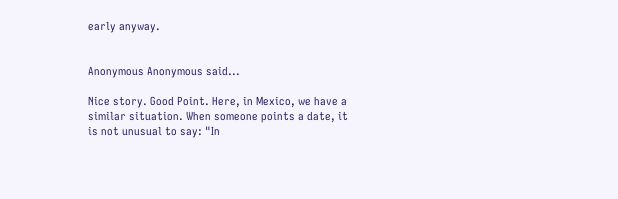early anyway.


Anonymous Anonymous said...

Nice story. Good Point. Here, in Mexico, we have a similar situation. When someone points a date, it is not unusual to say: "In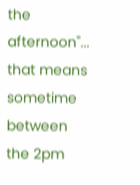the afternoon"... that means sometime between the 2pm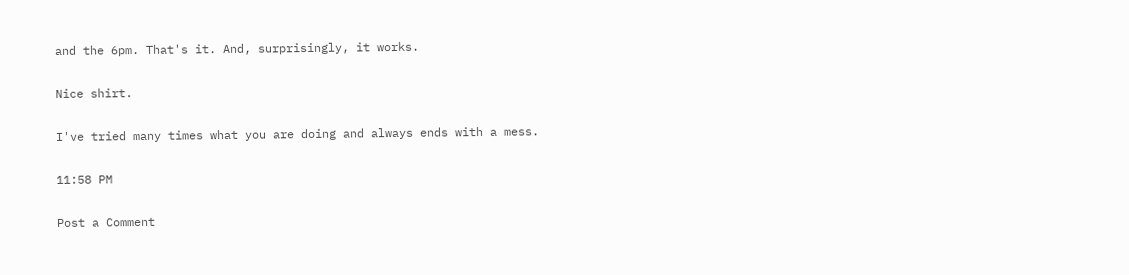and the 6pm. That's it. And, surprisingly, it works.

Nice shirt.

I've tried many times what you are doing and always ends with a mess.

11:58 PM

Post a Comment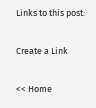Links to this post:

Create a Link

<< Home